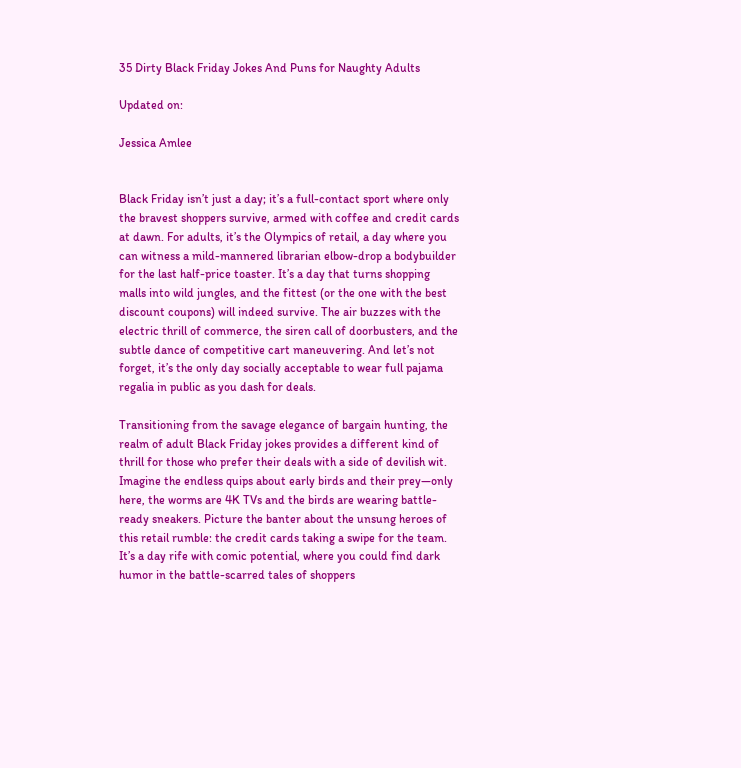35 Dirty Black Friday Jokes And Puns for Naughty Adults

Updated on:

Jessica Amlee


Black Friday isn’t just a day; it’s a full-contact sport where only the bravest shoppers survive, armed with coffee and credit cards at dawn. For adults, it’s the Olympics of retail, a day where you can witness a mild-mannered librarian elbow-drop a bodybuilder for the last half-price toaster. It’s a day that turns shopping malls into wild jungles, and the fittest (or the one with the best discount coupons) will indeed survive. The air buzzes with the electric thrill of commerce, the siren call of doorbusters, and the subtle dance of competitive cart maneuvering. And let’s not forget, it’s the only day socially acceptable to wear full pajama regalia in public as you dash for deals.

Transitioning from the savage elegance of bargain hunting, the realm of adult Black Friday jokes provides a different kind of thrill for those who prefer their deals with a side of devilish wit. Imagine the endless quips about early birds and their prey—only here, the worms are 4K TVs and the birds are wearing battle-ready sneakers. Picture the banter about the unsung heroes of this retail rumble: the credit cards taking a swipe for the team. It’s a day rife with comic potential, where you could find dark humor in the battle-scarred tales of shoppers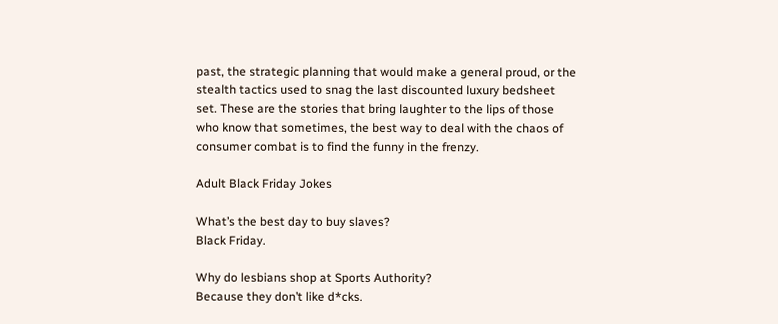past, the strategic planning that would make a general proud, or the stealth tactics used to snag the last discounted luxury bedsheet set. These are the stories that bring laughter to the lips of those who know that sometimes, the best way to deal with the chaos of consumer combat is to find the funny in the frenzy.

Adult Black Friday Jokes

What’s the best day to buy slaves?
Black Friday.

Why do lesbians shop at Sports Authority?
Because they don’t like d*cks.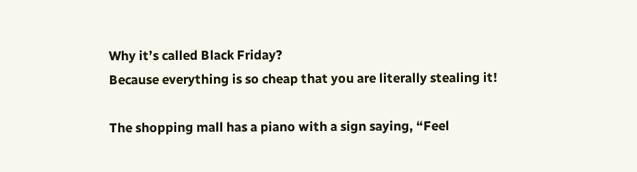Why it’s called Black Friday?
Because everything is so cheap that you are literally stealing it!

The shopping mall has a piano with a sign saying, “Feel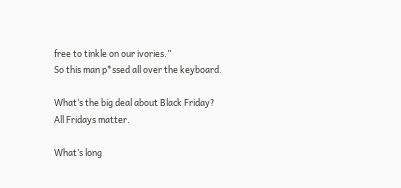free to tinkle on our ivories.”
So this man p*ssed all over the keyboard.

What’s the big deal about Black Friday?
All Fridays matter.

What’s long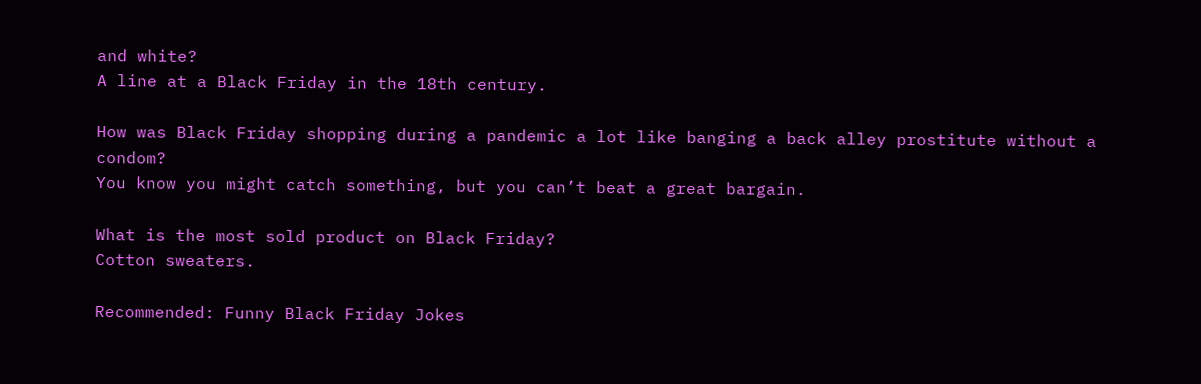and white?
A line at a Black Friday in the 18th century.

How was Black Friday shopping during a pandemic a lot like banging a back alley prostitute without a condom?
You know you might catch something, but you can’t beat a great bargain.

What is the most sold product on Black Friday?
Cotton sweaters.

Recommended: Funny Black Friday Jokes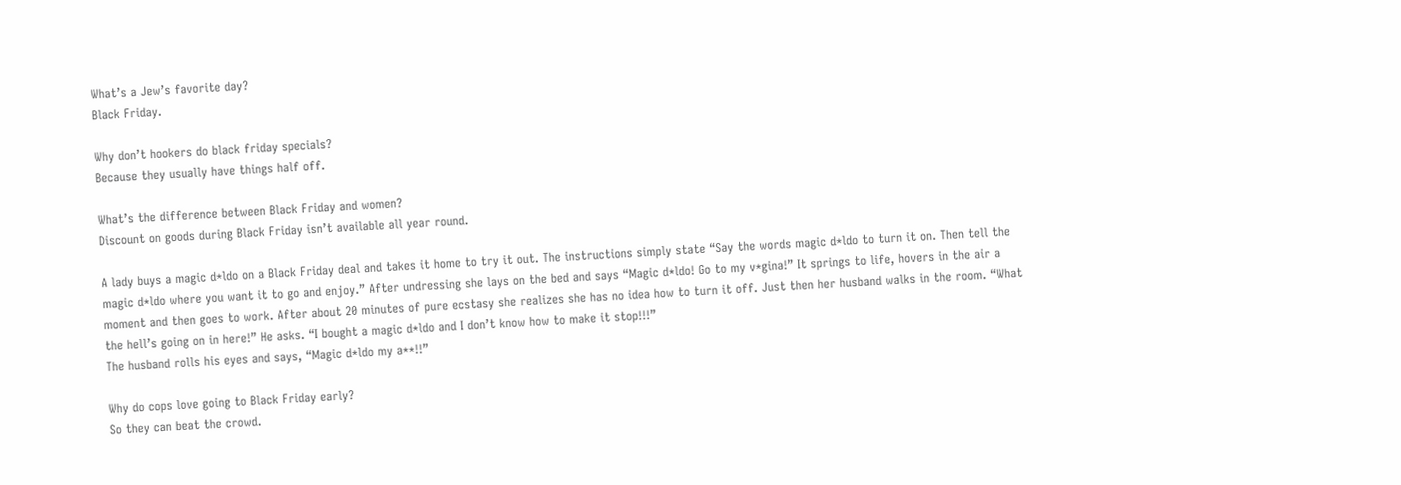What’s a Jew’s favorite day?
Black Friday.

Why don’t hookers do black friday specials?
Because they usually have things half off.

What’s the difference between Black Friday and women?
Discount on goods during Black Friday isn’t available all year round.

A lady buys a magic d*ldo on a Black Friday deal and takes it home to try it out. The instructions simply state “Say the words magic d*ldo to turn it on. Then tell the magic d*ldo where you want it to go and enjoy.” After undressing she lays on the bed and says “Magic d*ldo! Go to my v*gina!” It springs to life, hovers in the air a moment and then goes to work. After about 20 minutes of pure ecstasy she realizes she has no idea how to turn it off. Just then her husband walks in the room. “What the hell’s going on in here!” He asks. “I bought a magic d*ldo and I don’t know how to make it stop!!!”
The husband rolls his eyes and says, “Magic d*ldo my a**!!”

Why do cops love going to Black Friday early?
So they can beat the crowd.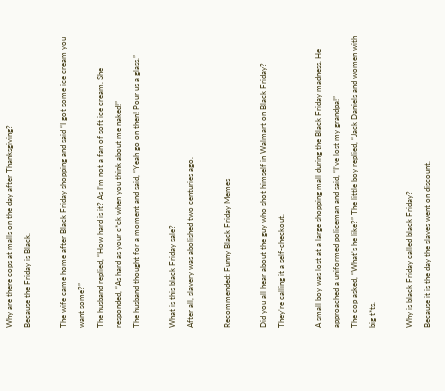Why are there cops at malls on the day after Thanksgiving?
Because the Friday is Black.

The wife came home after Black Friday shopping and said “I got some ice cream you want some?”
The husband replied, “How hard is it? As I’m not a fan of soft ice cream. She responded, “As hard as your c*ck when you think about me naked!”
The husband thought for a moment and said, “Yeah go on then! Pour us a glass.”

What is this black Friday sale?
After all, slavery was abolished two centuries ago.

Recommended: Funny Black Friday Memes

Did you all hear about the guy who shot himself in Walmart on Black Friday?
They’re calling it a self-checkout.

A small boy was lost at a large shopping mall during the Black Friday madness. He approached a uniformed policeman and said, “I’ve lost my grandpa!”
The cop asked, “What’s he like?” The little boy replied, “Jack Daniels and women with big t*ts.

Why is black Friday called black Friday?
Because it is the day the slaves went on discount.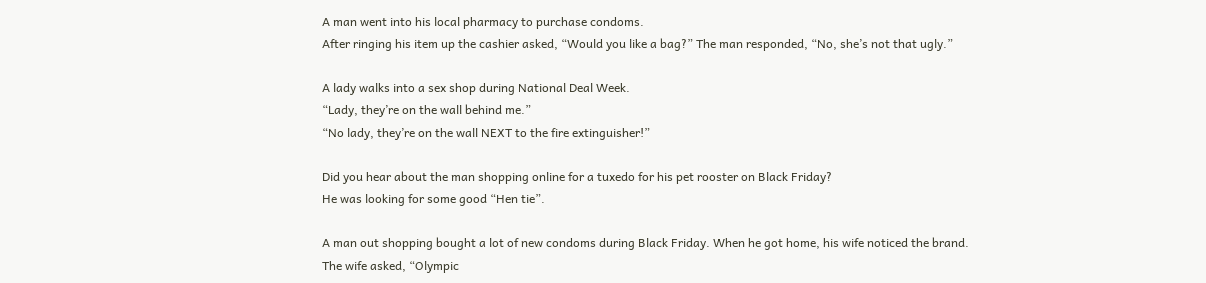A man went into his local pharmacy to purchase condoms.
After ringing his item up the cashier asked, “Would you like a bag?” The man responded, “No, she’s not that ugly.”

A lady walks into a sex shop during National Deal Week.
“Lady, they’re on the wall behind me.”
“No lady, they’re on the wall NEXT to the fire extinguisher!”

Did you hear about the man shopping online for a tuxedo for his pet rooster on Black Friday?
He was looking for some good “Hen tie”.

A man out shopping bought a lot of new condoms during Black Friday. When he got home, his wife noticed the brand.
The wife asked, “Olympic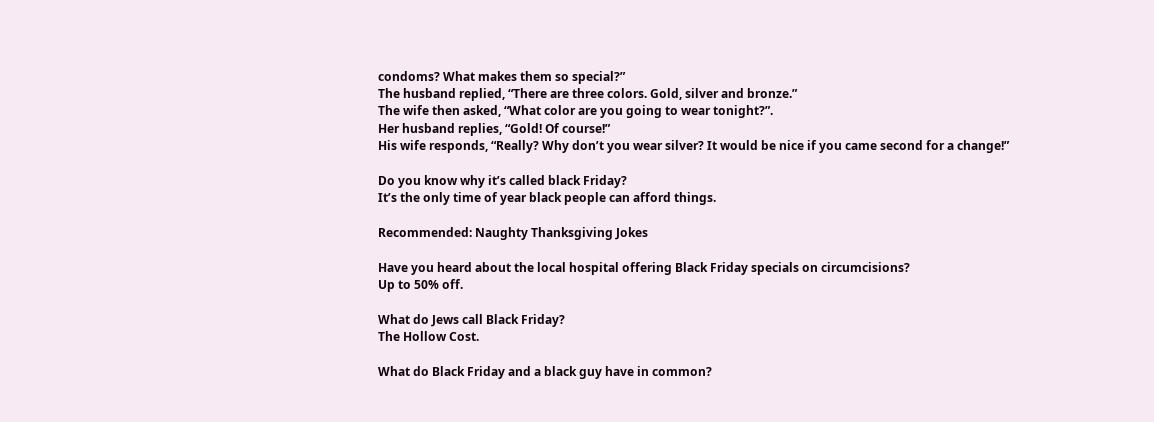condoms? What makes them so special?”
The husband replied, “There are three colors. Gold, silver and bronze.”
The wife then asked, “What color are you going to wear tonight?”.
Her husband replies, “Gold! Of course!”
His wife responds, “Really? Why don’t you wear silver? It would be nice if you came second for a change!”

Do you know why it’s called black Friday?
It’s the only time of year black people can afford things.

Recommended: Naughty Thanksgiving Jokes

Have you heard about the local hospital offering Black Friday specials on circumcisions?
Up to 50% off.

What do Jews call Black Friday?
The Hollow Cost.

What do Black Friday and a black guy have in common?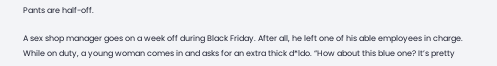Pants are half-off.

A sex shop manager goes on a week off during Black Friday. After all, he left one of his able employees in charge.
While on duty, a young woman comes in and asks for an extra thick d*ldo. “How about this blue one? It’s pretty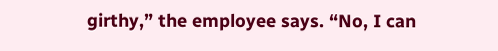girthy,” the employee says. “No, I can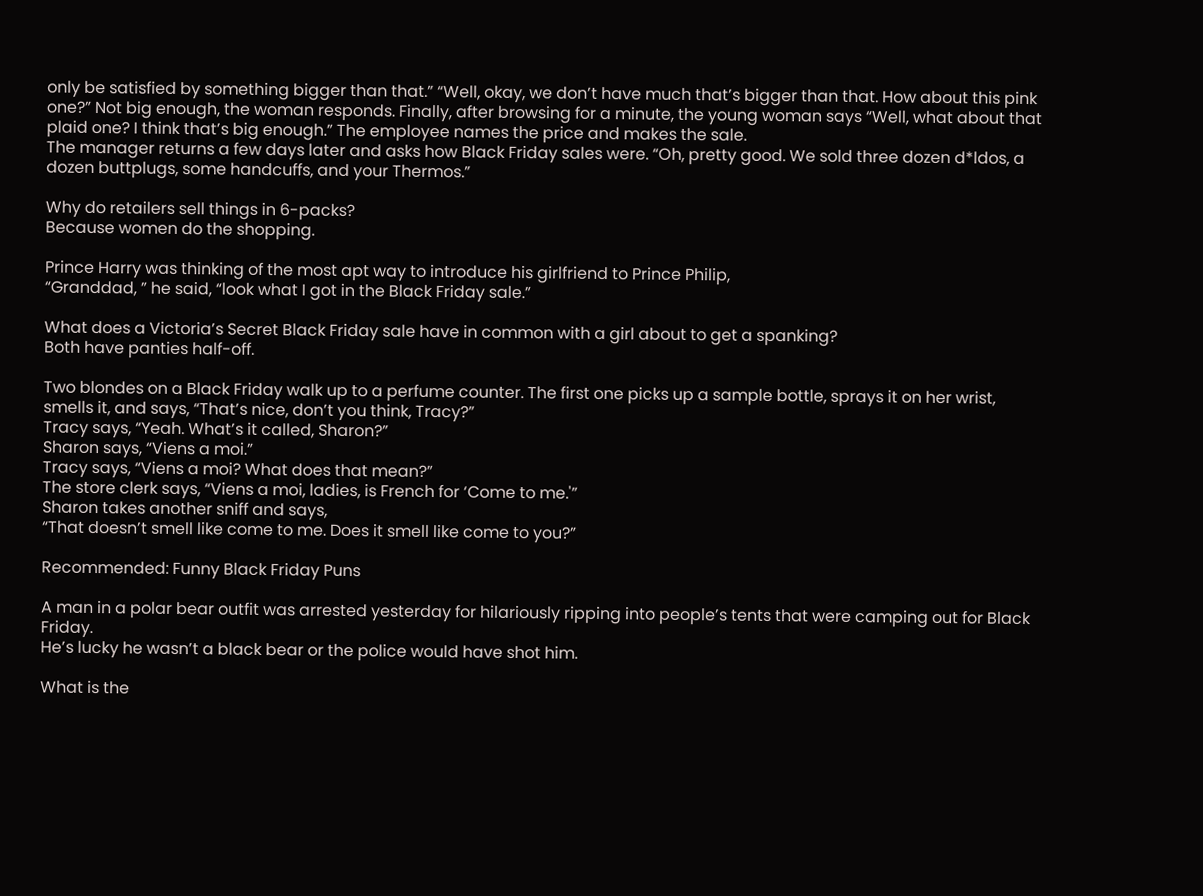only be satisfied by something bigger than that.” “Well, okay, we don’t have much that’s bigger than that. How about this pink one?” Not big enough, the woman responds. Finally, after browsing for a minute, the young woman says “Well, what about that plaid one? I think that’s big enough.” The employee names the price and makes the sale.
The manager returns a few days later and asks how Black Friday sales were. “Oh, pretty good. We sold three dozen d*ldos, a dozen buttplugs, some handcuffs, and your Thermos.”

Why do retailers sell things in 6-packs?
Because women do the shopping.

Prince Harry was thinking of the most apt way to introduce his girlfriend to Prince Philip,
“Granddad, ” he said, “look what I got in the Black Friday sale.”

What does a Victoria’s Secret Black Friday sale have in common with a girl about to get a spanking?
Both have panties half-off.

Two blondes on a Black Friday walk up to a perfume counter. The first one picks up a sample bottle, sprays it on her wrist, smells it, and says, “That’s nice, don’t you think, Tracy?”
Tracy says, “Yeah. What’s it called, Sharon?”
Sharon says, “Viens a moi.”
Tracy says, “Viens a moi? What does that mean?”
The store clerk says, “Viens a moi, ladies, is French for ‘Come to me.'”
Sharon takes another sniff and says,
“That doesn’t smell like come to me. Does it smell like come to you?”

Recommended: Funny Black Friday Puns

A man in a polar bear outfit was arrested yesterday for hilariously ripping into people’s tents that were camping out for Black Friday.
He’s lucky he wasn’t a black bear or the police would have shot him.

What is the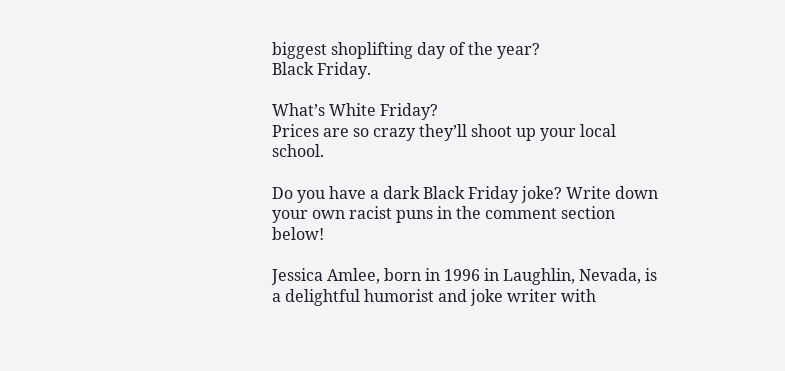biggest shoplifting day of the year?
Black Friday.

What’s White Friday?
Prices are so crazy they’ll shoot up your local school.

Do you have a dark Black Friday joke? Write down your own racist puns in the comment section below!

Jessica Amlee, born in 1996 in Laughlin, Nevada, is a delightful humorist and joke writer with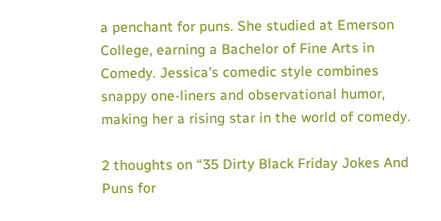a penchant for puns. She studied at Emerson College, earning a Bachelor of Fine Arts in Comedy. Jessica's comedic style combines snappy one-liners and observational humor, making her a rising star in the world of comedy.

2 thoughts on “35 Dirty Black Friday Jokes And Puns for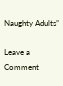Naughty Adults”

Leave a Comment